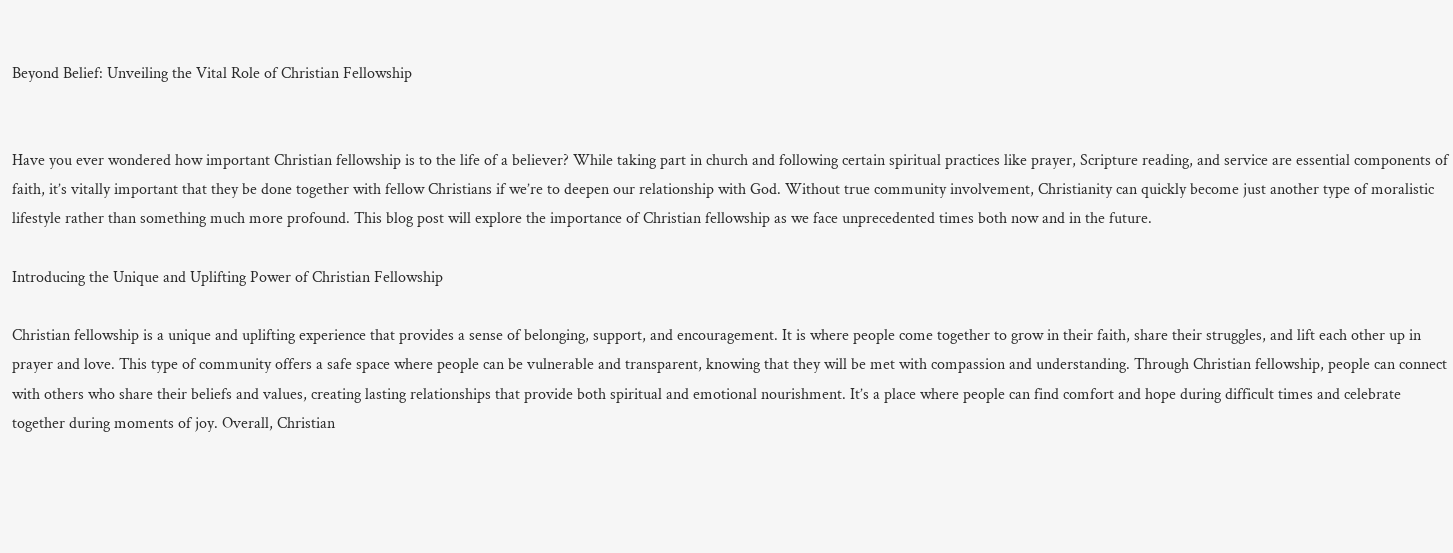Beyond Belief: Unveiling the Vital Role of Christian Fellowship


Have you ever wondered how important Christian fellowship is to the life of a believer? While taking part in church and following certain spiritual practices like prayer, Scripture reading, and service are essential components of faith, it’s vitally important that they be done together with fellow Christians if we’re to deepen our relationship with God. Without true community involvement, Christianity can quickly become just another type of moralistic lifestyle rather than something much more profound. This blog post will explore the importance of Christian fellowship as we face unprecedented times both now and in the future.

Introducing the Unique and Uplifting Power of Christian Fellowship

Christian fellowship is a unique and uplifting experience that provides a sense of belonging, support, and encouragement. It is where people come together to grow in their faith, share their struggles, and lift each other up in prayer and love. This type of community offers a safe space where people can be vulnerable and transparent, knowing that they will be met with compassion and understanding. Through Christian fellowship, people can connect with others who share their beliefs and values, creating lasting relationships that provide both spiritual and emotional nourishment. It’s a place where people can find comfort and hope during difficult times and celebrate together during moments of joy. Overall, Christian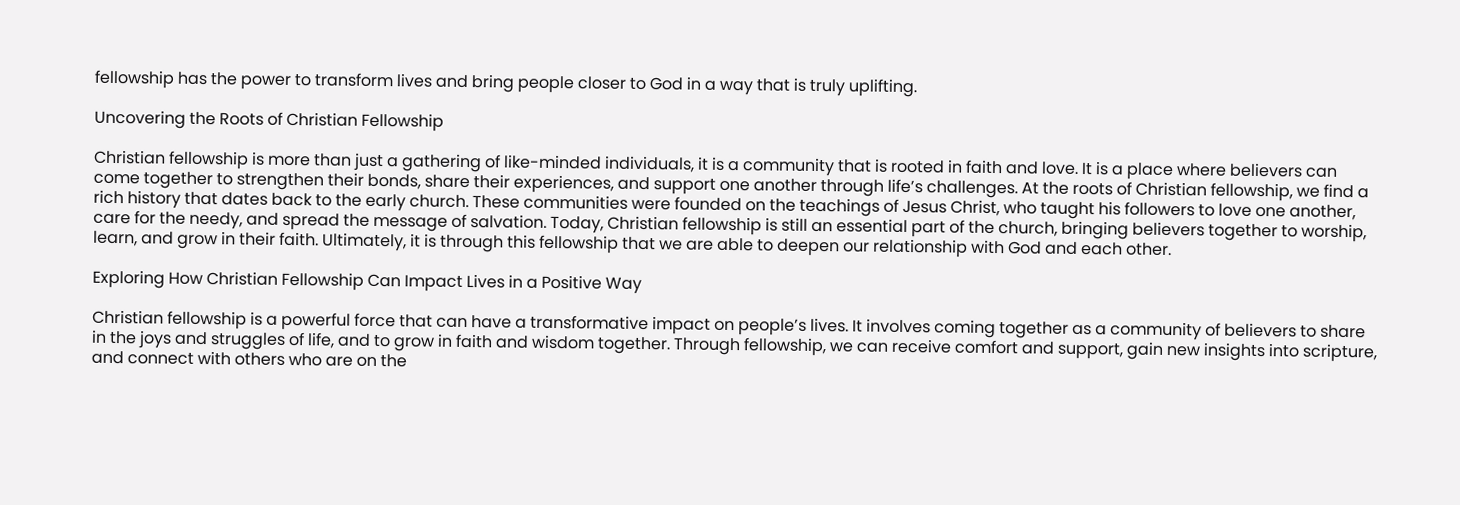fellowship has the power to transform lives and bring people closer to God in a way that is truly uplifting.

Uncovering the Roots of Christian Fellowship

Christian fellowship is more than just a gathering of like-minded individuals, it is a community that is rooted in faith and love. It is a place where believers can come together to strengthen their bonds, share their experiences, and support one another through life’s challenges. At the roots of Christian fellowship, we find a rich history that dates back to the early church. These communities were founded on the teachings of Jesus Christ, who taught his followers to love one another, care for the needy, and spread the message of salvation. Today, Christian fellowship is still an essential part of the church, bringing believers together to worship, learn, and grow in their faith. Ultimately, it is through this fellowship that we are able to deepen our relationship with God and each other.

Exploring How Christian Fellowship Can Impact Lives in a Positive Way

Christian fellowship is a powerful force that can have a transformative impact on people’s lives. It involves coming together as a community of believers to share in the joys and struggles of life, and to grow in faith and wisdom together. Through fellowship, we can receive comfort and support, gain new insights into scripture, and connect with others who are on the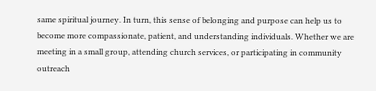same spiritual journey. In turn, this sense of belonging and purpose can help us to become more compassionate, patient, and understanding individuals. Whether we are meeting in a small group, attending church services, or participating in community outreach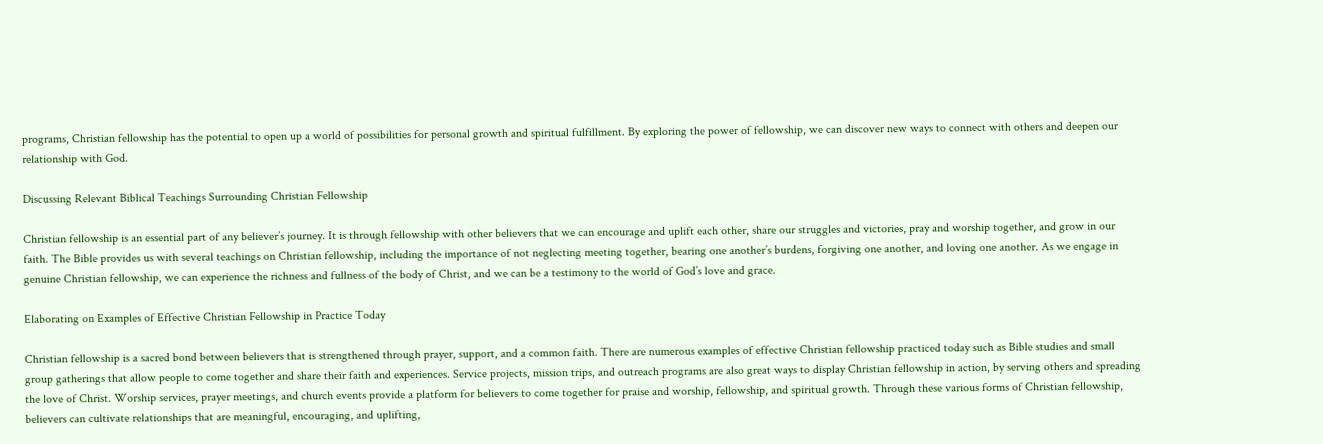programs, Christian fellowship has the potential to open up a world of possibilities for personal growth and spiritual fulfillment. By exploring the power of fellowship, we can discover new ways to connect with others and deepen our relationship with God.

Discussing Relevant Biblical Teachings Surrounding Christian Fellowship

Christian fellowship is an essential part of any believer’s journey. It is through fellowship with other believers that we can encourage and uplift each other, share our struggles and victories, pray and worship together, and grow in our faith. The Bible provides us with several teachings on Christian fellowship, including the importance of not neglecting meeting together, bearing one another’s burdens, forgiving one another, and loving one another. As we engage in genuine Christian fellowship, we can experience the richness and fullness of the body of Christ, and we can be a testimony to the world of God’s love and grace.

Elaborating on Examples of Effective Christian Fellowship in Practice Today

Christian fellowship is a sacred bond between believers that is strengthened through prayer, support, and a common faith. There are numerous examples of effective Christian fellowship practiced today such as Bible studies and small group gatherings that allow people to come together and share their faith and experiences. Service projects, mission trips, and outreach programs are also great ways to display Christian fellowship in action, by serving others and spreading the love of Christ. Worship services, prayer meetings, and church events provide a platform for believers to come together for praise and worship, fellowship, and spiritual growth. Through these various forms of Christian fellowship, believers can cultivate relationships that are meaningful, encouraging, and uplifting,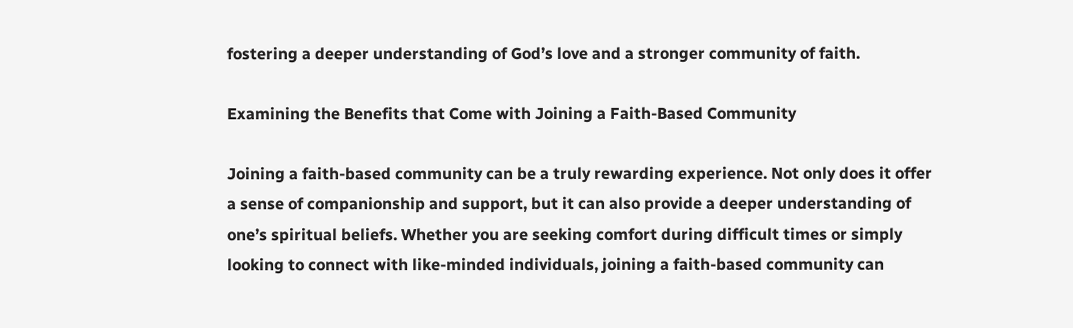fostering a deeper understanding of God’s love and a stronger community of faith.

Examining the Benefits that Come with Joining a Faith-Based Community

Joining a faith-based community can be a truly rewarding experience. Not only does it offer a sense of companionship and support, but it can also provide a deeper understanding of one’s spiritual beliefs. Whether you are seeking comfort during difficult times or simply looking to connect with like-minded individuals, joining a faith-based community can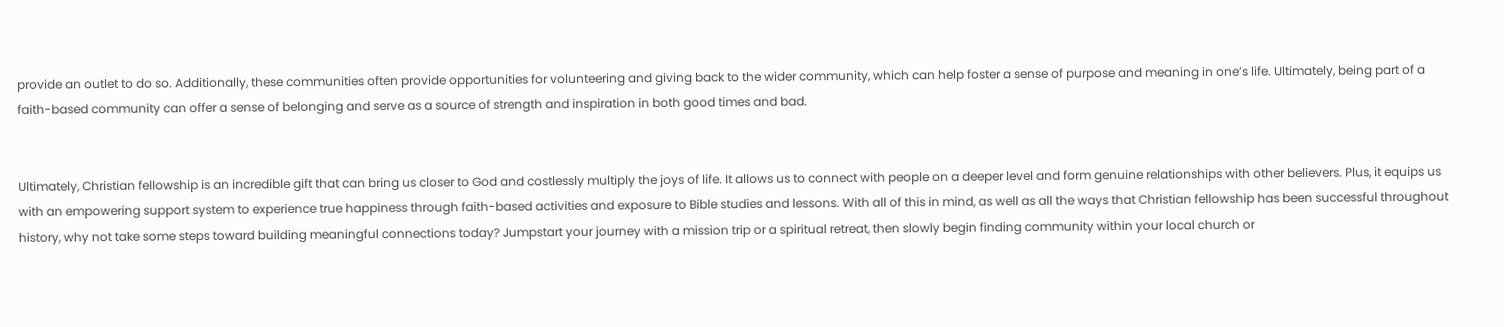provide an outlet to do so. Additionally, these communities often provide opportunities for volunteering and giving back to the wider community, which can help foster a sense of purpose and meaning in one’s life. Ultimately, being part of a faith-based community can offer a sense of belonging and serve as a source of strength and inspiration in both good times and bad.


Ultimately, Christian fellowship is an incredible gift that can bring us closer to God and costlessly multiply the joys of life. It allows us to connect with people on a deeper level and form genuine relationships with other believers. Plus, it equips us with an empowering support system to experience true happiness through faith-based activities and exposure to Bible studies and lessons. With all of this in mind, as well as all the ways that Christian fellowship has been successful throughout history, why not take some steps toward building meaningful connections today? Jumpstart your journey with a mission trip or a spiritual retreat, then slowly begin finding community within your local church or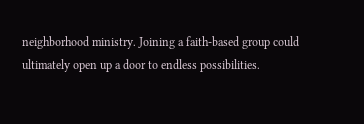neighborhood ministry. Joining a faith-based group could ultimately open up a door to endless possibilities.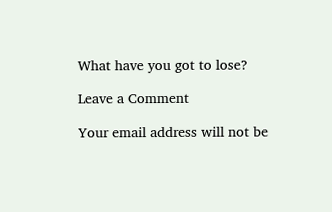What have you got to lose?

Leave a Comment

Your email address will not be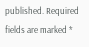published. Required fields are marked *